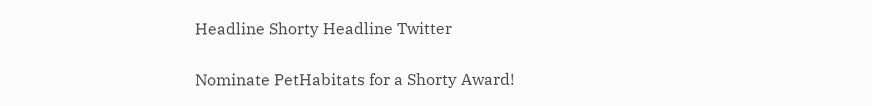Headline Shorty Headline Twitter

Nominate PetHabitats for a Shorty Award!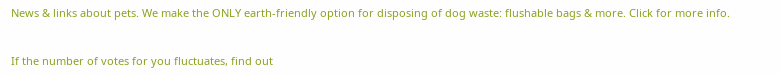News & links about pets. We make the ONLY earth-friendly option for disposing of dog waste: flushable bags & more. Click for more info.


If the number of votes for you fluctuates, find out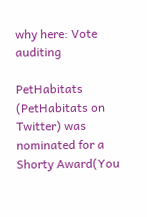why here: Vote auditing

PetHabitats (PetHabitats on Twitter) was nominated for a Shorty Award(You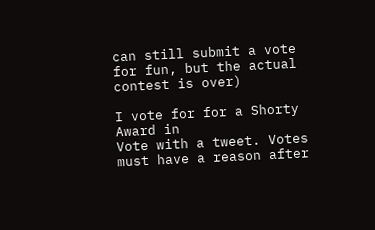can still submit a vote for fun, but the actual contest is over)

I vote for for a Shorty Award in
Vote with a tweet. Votes must have a reason after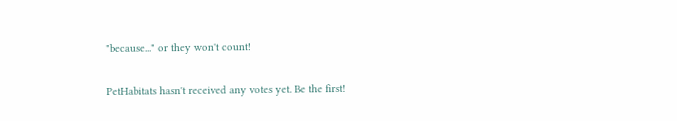"because..." or they won't count!

PetHabitats hasn't received any votes yet. Be the first!